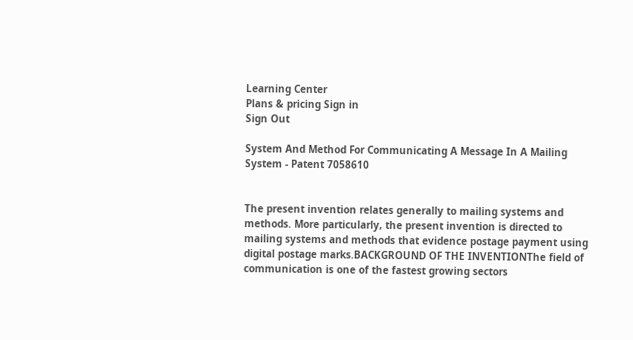Learning Center
Plans & pricing Sign in
Sign Out

System And Method For Communicating A Message In A Mailing System - Patent 7058610


The present invention relates generally to mailing systems and methods. More particularly, the present invention is directed to mailing systems and methods that evidence postage payment using digital postage marks.BACKGROUND OF THE INVENTIONThe field of communication is one of the fastest growing sectors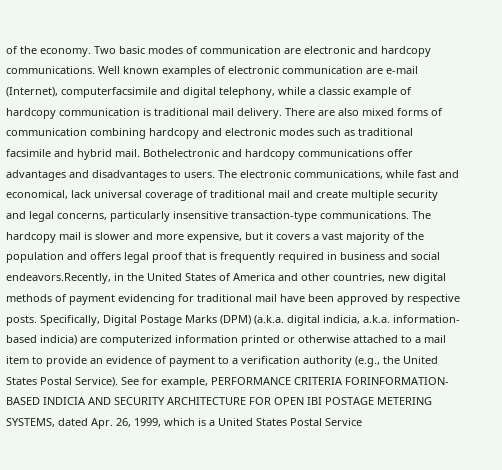of the economy. Two basic modes of communication are electronic and hardcopy communications. Well known examples of electronic communication are e-mail (Internet), computerfacsimile and digital telephony, while a classic example of hardcopy communication is traditional mail delivery. There are also mixed forms of communication combining hardcopy and electronic modes such as traditional facsimile and hybrid mail. Bothelectronic and hardcopy communications offer advantages and disadvantages to users. The electronic communications, while fast and economical, lack universal coverage of traditional mail and create multiple security and legal concerns, particularly insensitive transaction-type communications. The hardcopy mail is slower and more expensive, but it covers a vast majority of the population and offers legal proof that is frequently required in business and social endeavors.Recently, in the United States of America and other countries, new digital methods of payment evidencing for traditional mail have been approved by respective posts. Specifically, Digital Postage Marks (DPM) (a.k.a. digital indicia, a.k.a. information-based indicia) are computerized information printed or otherwise attached to a mail item to provide an evidence of payment to a verification authority (e.g., the United States Postal Service). See for example, PERFORMANCE CRITERIA FORINFORMATION-BASED INDICIA AND SECURITY ARCHITECTURE FOR OPEN IBI POSTAGE METERING SYSTEMS, dated Apr. 26, 1999, which is a United States Postal Service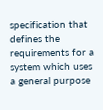specification that defines the requirements for a system which uses a general purpose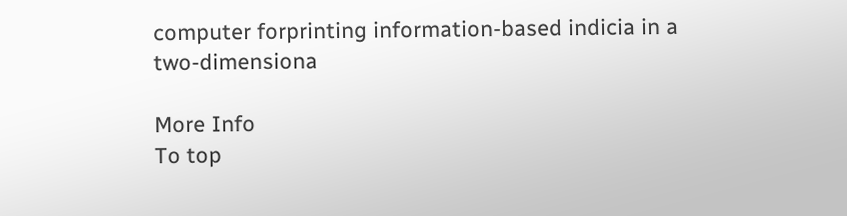computer forprinting information-based indicia in a two-dimensiona

More Info
To top